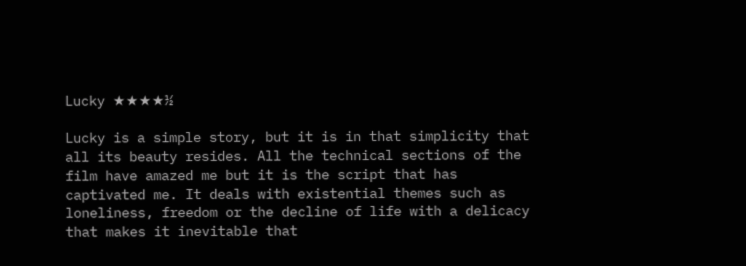Lucky ★★★★½

Lucky is a simple story, but it is in that simplicity that all its beauty resides. All the technical sections of the film have amazed me but it is the script that has captivated me. It deals with existential themes such as loneliness, freedom or the decline of life with a delicacy that makes it inevitable that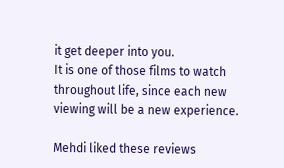it get deeper into you.
It is one of those films to watch throughout life, since each new viewing will be a new experience.

Mehdi liked these reviews